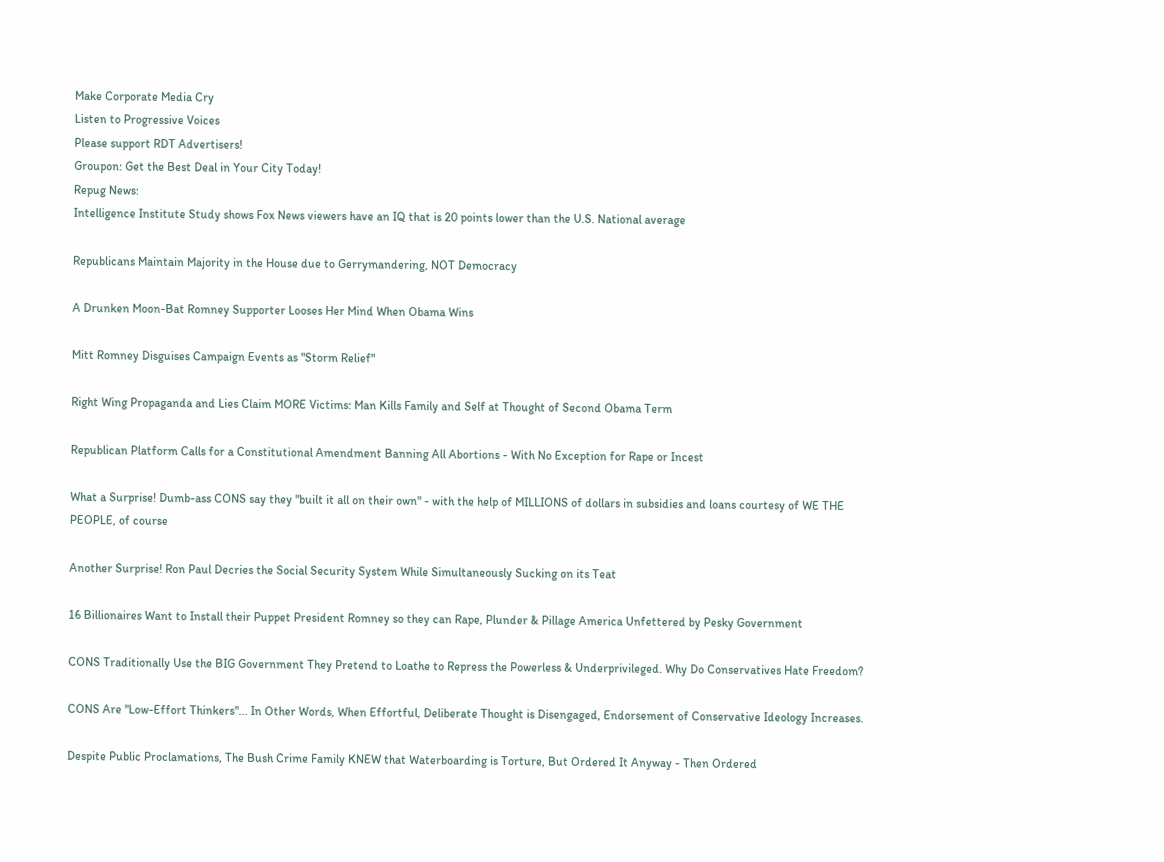Make Corporate Media Cry
Listen to Progressive Voices
Please support RDT Advertisers!
Groupon: Get the Best Deal in Your City Today!
Repug News:
Intelligence Institute Study shows Fox News viewers have an IQ that is 20 points lower than the U.S. National average

Republicans Maintain Majority in the House due to Gerrymandering, NOT Democracy

A Drunken Moon-Bat Romney Supporter Looses Her Mind When Obama Wins

Mitt Romney Disguises Campaign Events as "Storm Relief"

Right Wing Propaganda and Lies Claim MORE Victims: Man Kills Family and Self at Thought of Second Obama Term

Republican Platform Calls for a Constitutional Amendment Banning All Abortions - With No Exception for Rape or Incest

What a Surprise! Dumb-ass CONS say they "built it all on their own" - with the help of MILLIONS of dollars in subsidies and loans courtesy of WE THE PEOPLE, of course

Another Surprise! Ron Paul Decries the Social Security System While Simultaneously Sucking on its Teat

16 Billionaires Want to Install their Puppet President Romney so they can Rape, Plunder & Pillage America Unfettered by Pesky Government

CONS Traditionally Use the BIG Government They Pretend to Loathe to Repress the Powerless & Underprivileged. Why Do Conservatives Hate Freedom?

CONS Are "Low-Effort Thinkers"... In Other Words, When Effortful, Deliberate Thought is Disengaged, Endorsement of Conservative Ideology Increases.

Despite Public Proclamations, The Bush Crime Family KNEW that Waterboarding is Torture, But Ordered It Anyway - Then Ordered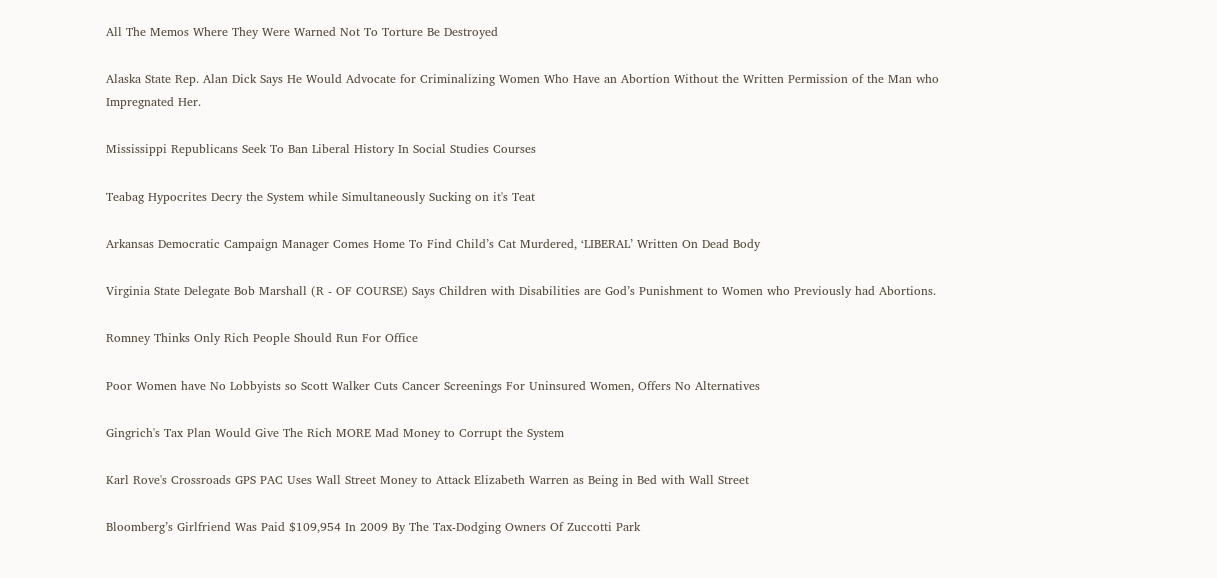All The Memos Where They Were Warned Not To Torture Be Destroyed

Alaska State Rep. Alan Dick Says He Would Advocate for Criminalizing Women Who Have an Abortion Without the Written Permission of the Man who Impregnated Her.

Mississippi Republicans Seek To Ban Liberal History In Social Studies Courses

Teabag Hypocrites Decry the System while Simultaneously Sucking on it's Teat

Arkansas Democratic Campaign Manager Comes Home To Find Child’s Cat Murdered, ‘LIBERAL’ Written On Dead Body

Virginia State Delegate Bob Marshall (R - OF COURSE) Says Children with Disabilities are God’s Punishment to Women who Previously had Abortions.

Romney Thinks Only Rich People Should Run For Office

Poor Women have No Lobbyists so Scott Walker Cuts Cancer Screenings For Uninsured Women, Offers No Alternatives

Gingrich's Tax Plan Would Give The Rich MORE Mad Money to Corrupt the System

Karl Rove's Crossroads GPS PAC Uses Wall Street Money to Attack Elizabeth Warren as Being in Bed with Wall Street

Bloomberg’s Girlfriend Was Paid $109,954 In 2009 By The Tax-Dodging Owners Of Zuccotti Park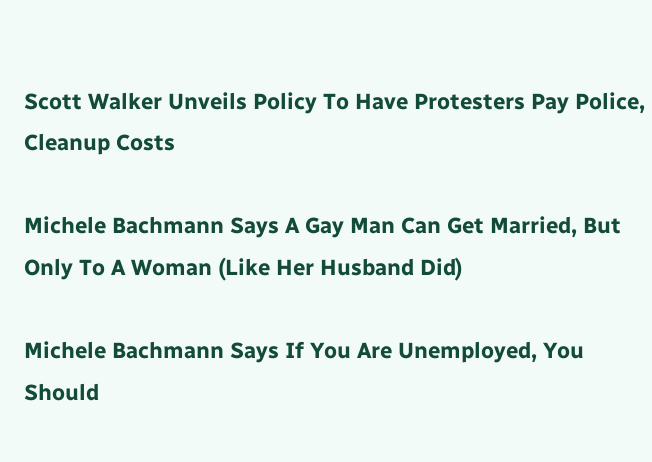Scott Walker Unveils Policy To Have Protesters Pay Police, Cleanup Costs

Michele Bachmann Says A Gay Man Can Get Married, But Only To A Woman (Like Her Husband Did)

Michele Bachmann Says If You Are Unemployed, You Should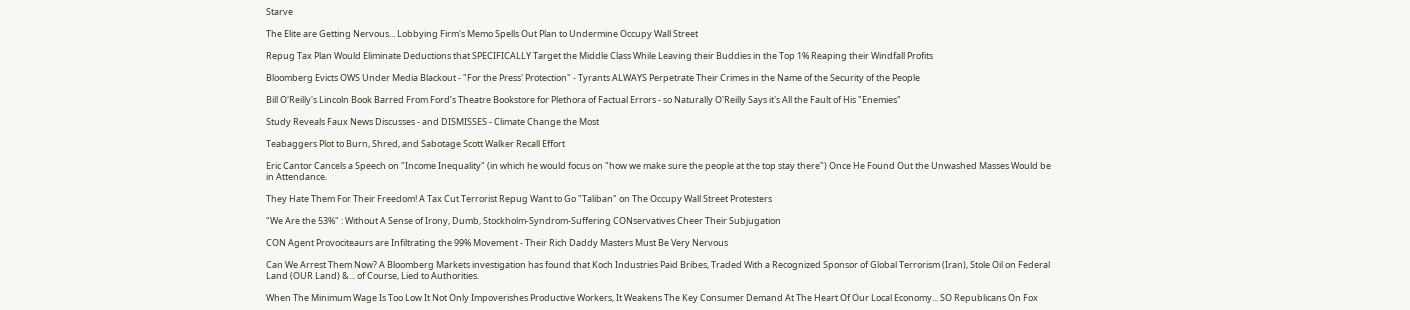Starve

The Elite are Getting Nervous... Lobbying Firm's Memo Spells Out Plan to Undermine Occupy Wall Street

Repug Tax Plan Would Eliminate Deductions that SPECIFICALLY Target the Middle Class While Leaving their Buddies in the Top 1% Reaping their Windfall Profits

Bloomberg Evicts OWS Under Media Blackout - "For the Press' Protection" - Tyrants ALWAYS Perpetrate Their Crimes in the Name of the Security of the People

Bill O'Reilly's Lincoln Book Barred From Ford’s Theatre Bookstore for Plethora of Factual Errors - so Naturally O'Reilly Says it's All the Fault of His "Enemies"

Study Reveals Faux News Discusses - and DISMISSES - Climate Change the Most

Teabaggers Plot to Burn, Shred, and Sabotage Scott Walker Recall Effort

Eric Cantor Cancels a Speech on "Income Inequality" (in which he would focus on "how we make sure the people at the top stay there") Once He Found Out the Unwashed Masses Would be in Attendance.

They Hate Them For Their Freedom! A Tax Cut Terrorist Repug Want to Go "Taliban" on The Occupy Wall Street Protesters

"We Are the 53%" : Without A Sense of Irony, Dumb, Stockholm-Syndrom-Suffering CONservatives Cheer Their Subjugation

CON Agent Provociteaurs are Infiltrating the 99% Movement - Their Rich Daddy Masters Must Be Very Nervous

Can We Arrest Them Now? A Bloomberg Markets investigation has found that Koch Industries Paid Bribes, Traded With a Recognized Sponsor of Global Terrorism (Iran), Stole Oil on Federal Land (OUR Land) &... of Course, Lied to Authorities.

When The Minimum Wage Is Too Low It Not Only Impoverishes Productive Workers, It Weakens The Key Consumer Demand At The Heart Of Our Local Economy... SO Republicans On Fox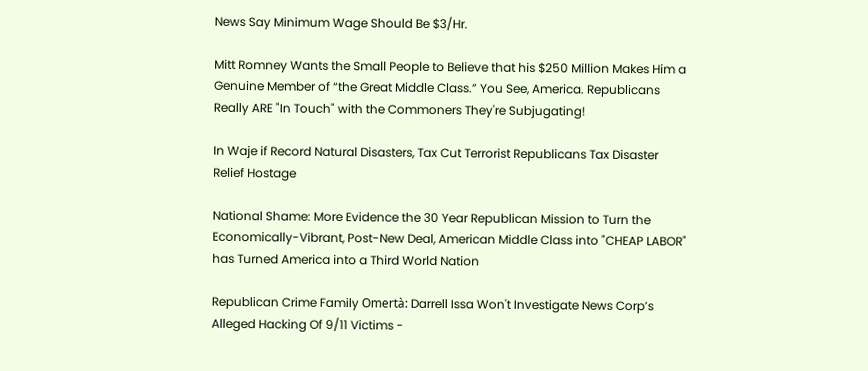News Say Minimum Wage Should Be $3/Hr.

Mitt Romney Wants the Small People to Believe that his $250 Million Makes Him a Genuine Member of “the Great Middle Class.” You See, America. Republicans Really ARE "In Touch" with the Commoners They're Subjugating!

In Waje if Record Natural Disasters, Tax Cut Terrorist Republicans Tax Disaster Relief Hostage

National Shame: More Evidence the 30 Year Republican Mission to Turn the Economically-Vibrant, Post-New Deal, American Middle Class into "CHEAP LABOR" has Turned America into a Third World Nation

Republican Crime Family Omertà: Darrell Issa Won't Investigate News Corp’s Alleged Hacking Of 9/11 Victims -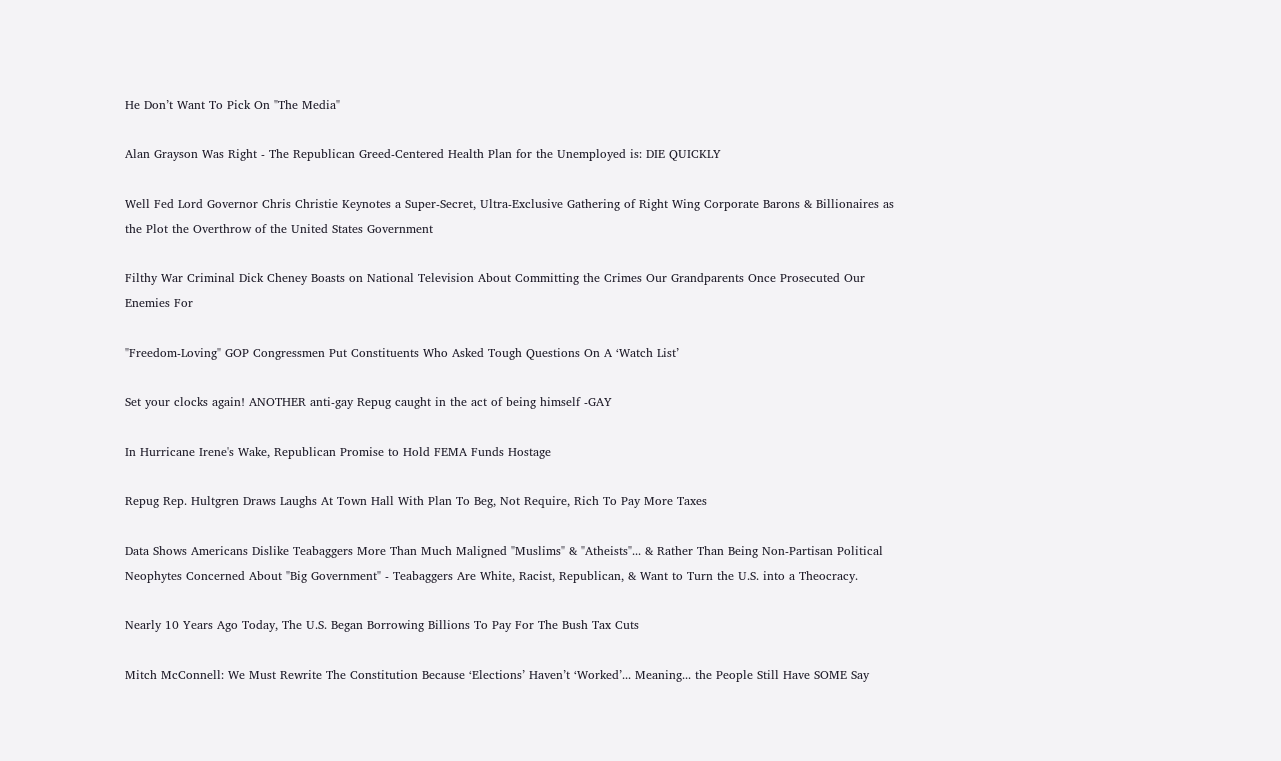He Don’t Want To Pick On "The Media"

Alan Grayson Was Right - The Republican Greed-Centered Health Plan for the Unemployed is: DIE QUICKLY

Well Fed Lord Governor Chris Christie Keynotes a Super-Secret, Ultra-Exclusive Gathering of Right Wing Corporate Barons & Billionaires as the Plot the Overthrow of the United States Government

Filthy War Criminal Dick Cheney Boasts on National Television About Committing the Crimes Our Grandparents Once Prosecuted Our Enemies For

"Freedom-Loving" GOP Congressmen Put Constituents Who Asked Tough Questions On A ‘Watch List’

Set your clocks again! ANOTHER anti-gay Repug caught in the act of being himself -GAY

In Hurricane Irene's Wake, Republican Promise to Hold FEMA Funds Hostage

Repug Rep. Hultgren Draws Laughs At Town Hall With Plan To Beg, Not Require, Rich To Pay More Taxes

Data Shows Americans Dislike Teabaggers More Than Much Maligned "Muslims" & "Atheists"... & Rather Than Being Non-Partisan Political Neophytes Concerned About "Big Government" - Teabaggers Are White, Racist, Republican, & Want to Turn the U.S. into a Theocracy.

Nearly 10 Years Ago Today, The U.S. Began Borrowing Billions To Pay For The Bush Tax Cuts

Mitch McConnell: We Must Rewrite The Constitution Because ‘Elections’ Haven’t ‘Worked’... Meaning... the People Still Have SOME Say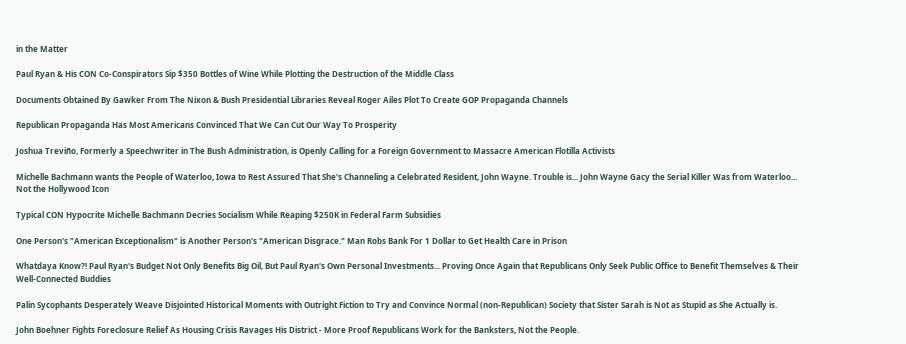in the Matter

Paul Ryan & His CON Co-Conspirators Sip $350 Bottles of Wine While Plotting the Destruction of the Middle Class

Documents Obtained By Gawker From The Nixon & Bush Presidential Libraries Reveal Roger Ailes Plot To Create GOP Propaganda Channels

Republican Propaganda Has Most Americans Convinced That We Can Cut Our Way To Prosperity

Joshua Treviño, Formerly a Speechwriter in The Bush Administration, is Openly Calling for a Foreign Government to Massacre American Flotilla Activists

Michelle Bachmann wants the People of Waterloo, Iowa to Rest Assured That She's Channeling a Celebrated Resident, John Wayne. Trouble is... John Wayne Gacy the Serial Killer Was from Waterloo... Not the Hollywood Icon

Typical CON Hypocrite Michelle Bachmann Decries Socialism While Reaping $250K in Federal Farm Subsidies

One Person's "American Exceptionalism" is Another Person's "American Disgrace." Man Robs Bank For 1 Dollar to Get Health Care in Prison

Whatdaya Know?! Paul Ryan's Budget Not Only Benefits Big Oil, But Paul Ryan's Own Personal Investments... Proving Once Again that Republicans Only Seek Public Office to Benefit Themselves & Their Well-Connected Buddies

Palin Sycophants Desperately Weave Disjointed Historical Moments with Outright Fiction to Try and Convince Normal (non-Republican) Society that Sister Sarah is Not as Stupid as She Actually is.

John Boehner Fights Foreclosure Relief As Housing Crisis Ravages His District - More Proof Republicans Work for the Banksters, Not the People.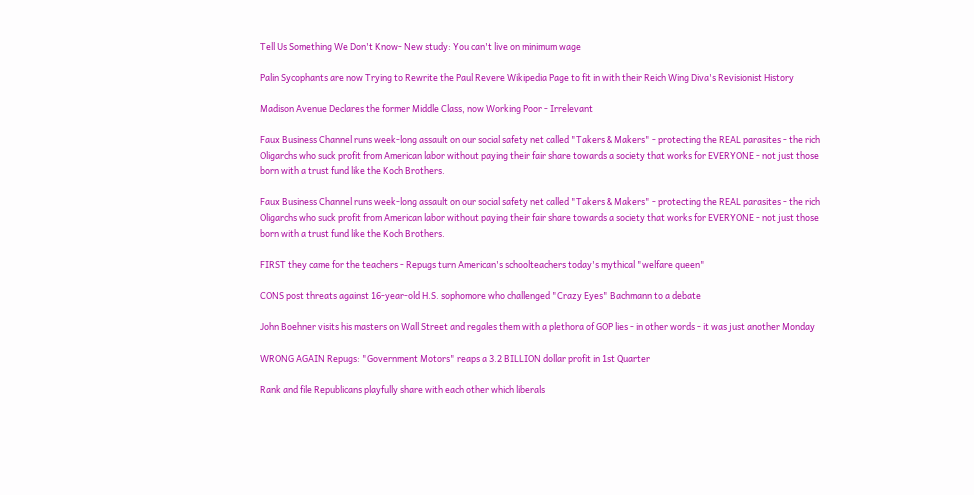Tell Us Something We Don't Know- New study: You can't live on minimum wage

Palin Sycophants are now Trying to Rewrite the Paul Revere Wikipedia Page to fit in with their Reich Wing Diva's Revisionist History

Madison Avenue Declares the former Middle Class, now Working Poor - Irrelevant

Faux Business Channel runs week-long assault on our social safety net called "Takers & Makers" - protecting the REAL parasites - the rich Oligarchs who suck profit from American labor without paying their fair share towards a society that works for EVERYONE - not just those born with a trust fund like the Koch Brothers.

Faux Business Channel runs week-long assault on our social safety net called "Takers & Makers" - protecting the REAL parasites - the rich Oligarchs who suck profit from American labor without paying their fair share towards a society that works for EVERYONE - not just those born with a trust fund like the Koch Brothers.

FIRST they came for the teachers - Repugs turn American's schoolteachers today's mythical "welfare queen"

CONS post threats against 16-year-old H.S. sophomore who challenged "Crazy Eyes" Bachmann to a debate

John Boehner visits his masters on Wall Street and regales them with a plethora of GOP lies - in other words - it was just another Monday

WRONG AGAIN Repugs: "Government Motors" reaps a 3.2 BILLION dollar profit in 1st Quarter

Rank and file Republicans playfully share with each other which liberals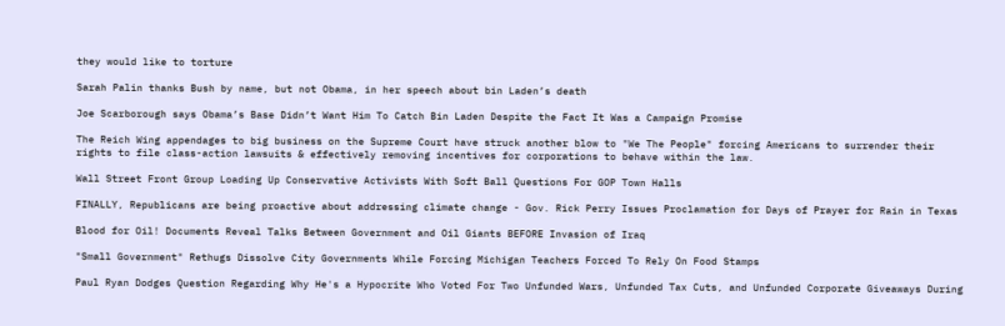they would like to torture

Sarah Palin thanks Bush by name, but not Obama, in her speech about bin Laden’s death

Joe Scarborough says Obama’s Base Didn’t Want Him To Catch Bin Laden Despite the Fact It Was a Campaign Promise

The Reich Wing appendages to big business on the Supreme Court have struck another blow to "We The People" forcing Americans to surrender their rights to file class-action lawsuits & effectively removing incentives for corporations to behave within the law.

Wall Street Front Group Loading Up Conservative Activists With Soft Ball Questions For GOP Town Halls

FINALLY, Republicans are being proactive about addressing climate change - Gov. Rick Perry Issues Proclamation for Days of Prayer for Rain in Texas

Blood for Oil! Documents Reveal Talks Between Government and Oil Giants BEFORE Invasion of Iraq

"Small Government" Rethugs Dissolve City Governments While Forcing Michigan Teachers Forced To Rely On Food Stamps

Paul Ryan Dodges Question Regarding Why He's a Hypocrite Who Voted For Two Unfunded Wars, Unfunded Tax Cuts, and Unfunded Corporate Giveaways During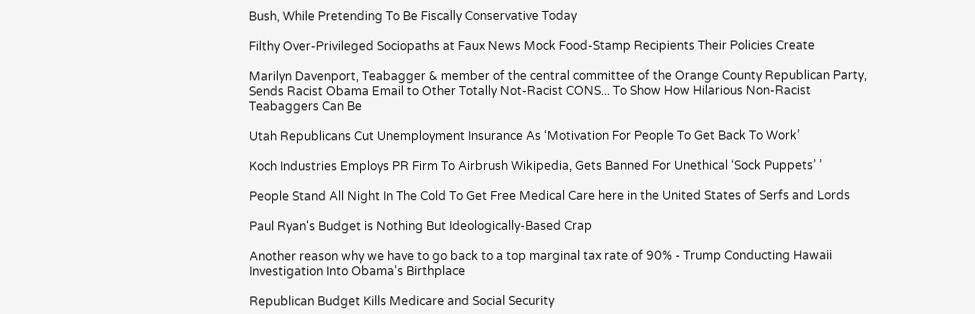Bush, While Pretending To Be Fiscally Conservative Today

Filthy Over-Privileged Sociopaths at Faux News Mock Food-Stamp Recipients Their Policies Create

Marilyn Davenport, Teabagger & member of the central committee of the Orange County Republican Party, Sends Racist Obama Email to Other Totally Not-Racist CONS... To Show How Hilarious Non-Racist Teabaggers Can Be

Utah Republicans Cut Unemployment Insurance As ‘Motivation For People To Get Back To Work’

Koch Industries Employs PR Firm To Airbrush Wikipedia, Gets Banned For Unethical ‘Sock Puppets’ ’

People Stand All Night In The Cold To Get Free Medical Care here in the United States of Serfs and Lords

Paul Ryan's Budget is Nothing But Ideologically-Based Crap

Another reason why we have to go back to a top marginal tax rate of 90% - Trump Conducting Hawaii Investigation Into Obama's Birthplace

Republican Budget Kills Medicare and Social Security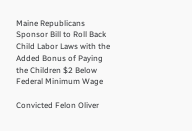Maine Republicans Sponsor Bill to Roll Back Child Labor Laws with the Added Bonus of Paying the Children $2 Below Federal Minimum Wage

Convicted Felon Oliver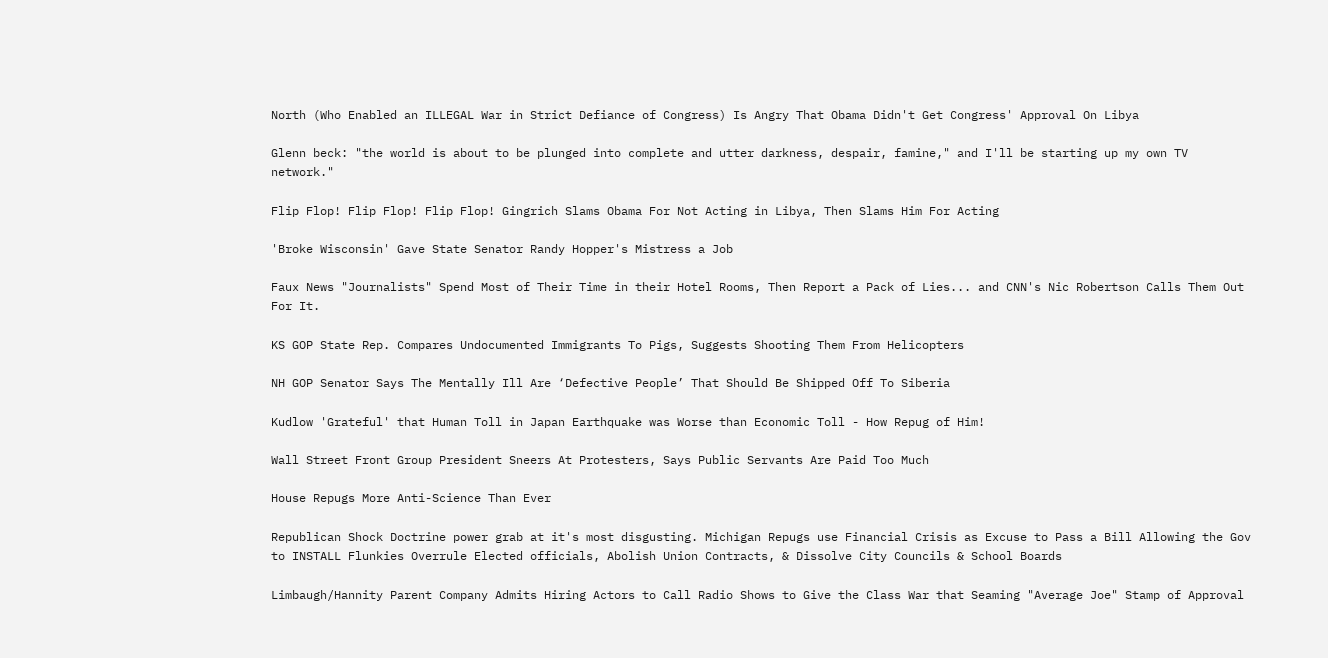North (Who Enabled an ILLEGAL War in Strict Defiance of Congress) Is Angry That Obama Didn't Get Congress' Approval On Libya

Glenn beck: "the world is about to be plunged into complete and utter darkness, despair, famine," and I'll be starting up my own TV network."

Flip Flop! Flip Flop! Flip Flop! Gingrich Slams Obama For Not Acting in Libya, Then Slams Him For Acting

'Broke Wisconsin' Gave State Senator Randy Hopper's Mistress a Job

Faux News "Journalists" Spend Most of Their Time in their Hotel Rooms, Then Report a Pack of Lies... and CNN's Nic Robertson Calls Them Out For It.

KS GOP State Rep. Compares Undocumented Immigrants To Pigs, Suggests Shooting Them From Helicopters

NH GOP Senator Says The Mentally Ill Are ‘Defective People’ That Should Be Shipped Off To Siberia

Kudlow 'Grateful' that Human Toll in Japan Earthquake was Worse than Economic Toll - How Repug of Him!

Wall Street Front Group President Sneers At Protesters, Says Public Servants Are Paid Too Much

House Repugs More Anti-Science Than Ever

Republican Shock Doctrine power grab at it's most disgusting. Michigan Repugs use Financial Crisis as Excuse to Pass a Bill Allowing the Gov to INSTALL Flunkies Overrule Elected officials, Abolish Union Contracts, & Dissolve City Councils & School Boards

Limbaugh/Hannity Parent Company Admits Hiring Actors to Call Radio Shows to Give the Class War that Seaming "Average Joe" Stamp of Approval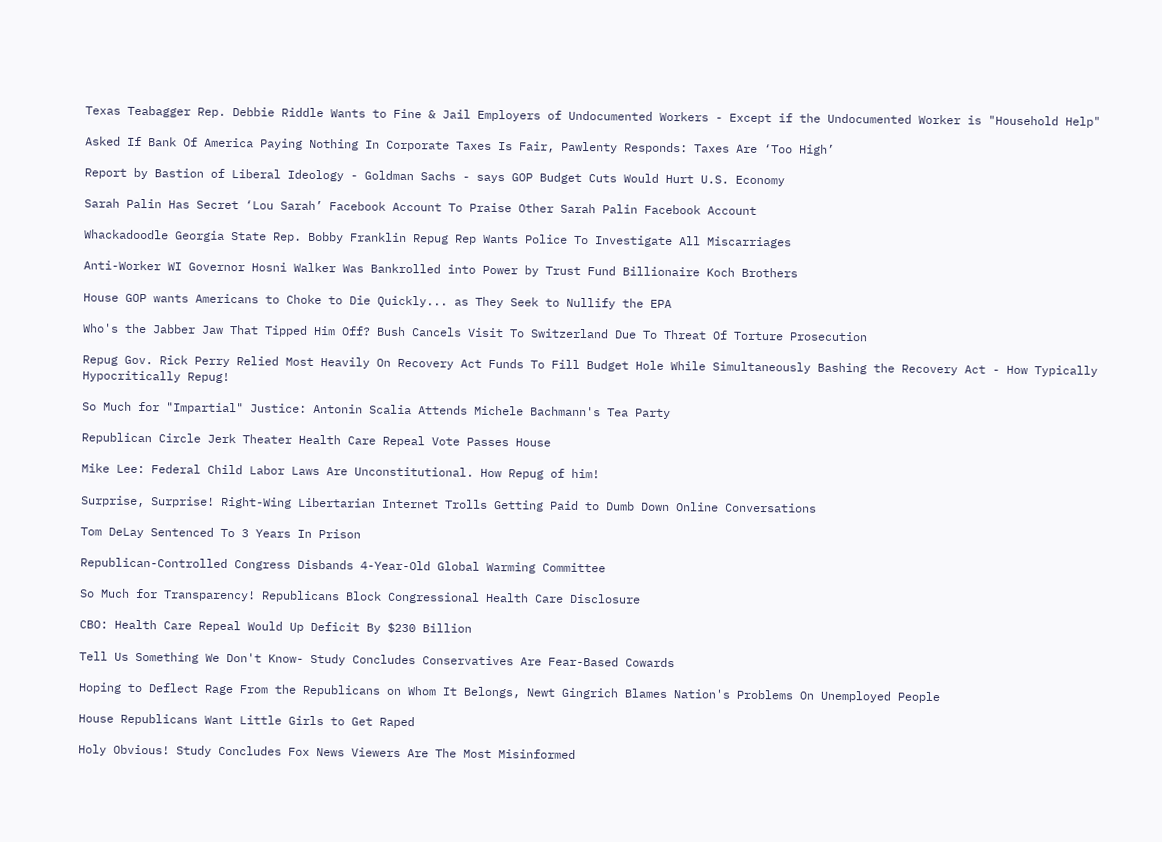Texas Teabagger Rep. Debbie Riddle Wants to Fine & Jail Employers of Undocumented Workers - Except if the Undocumented Worker is "Household Help"

Asked If Bank Of America Paying Nothing In Corporate Taxes Is Fair, Pawlenty Responds: Taxes Are ‘Too High’

Report by Bastion of Liberal Ideology - Goldman Sachs - says GOP Budget Cuts Would Hurt U.S. Economy

Sarah Palin Has Secret ‘Lou Sarah’ Facebook Account To Praise Other Sarah Palin Facebook Account

Whackadoodle Georgia State Rep. Bobby Franklin Repug Rep Wants Police To Investigate All Miscarriages

Anti-Worker WI Governor Hosni Walker Was Bankrolled into Power by Trust Fund Billionaire Koch Brothers

House GOP wants Americans to Choke to Die Quickly... as They Seek to Nullify the EPA

Who's the Jabber Jaw That Tipped Him Off? Bush Cancels Visit To Switzerland Due To Threat Of Torture Prosecution

Repug Gov. Rick Perry Relied Most Heavily On Recovery Act Funds To Fill Budget Hole While Simultaneously Bashing the Recovery Act - How Typically Hypocritically Repug!

So Much for "Impartial" Justice: Antonin Scalia Attends Michele Bachmann's Tea Party

Republican Circle Jerk Theater Health Care Repeal Vote Passes House

Mike Lee: Federal Child Labor Laws Are Unconstitutional. How Repug of him!

Surprise, Surprise! Right-Wing Libertarian Internet Trolls Getting Paid to Dumb Down Online Conversations

Tom DeLay Sentenced To 3 Years In Prison

Republican-Controlled Congress Disbands 4-Year-Old Global Warming Committee

So Much for Transparency! Republicans Block Congressional Health Care Disclosure

CBO: Health Care Repeal Would Up Deficit By $230 Billion

Tell Us Something We Don't Know- Study Concludes Conservatives Are Fear-Based Cowards

Hoping to Deflect Rage From the Republicans on Whom It Belongs, Newt Gingrich Blames Nation's Problems On Unemployed People

House Republicans Want Little Girls to Get Raped

Holy Obvious! Study Concludes Fox News Viewers Are The Most Misinformed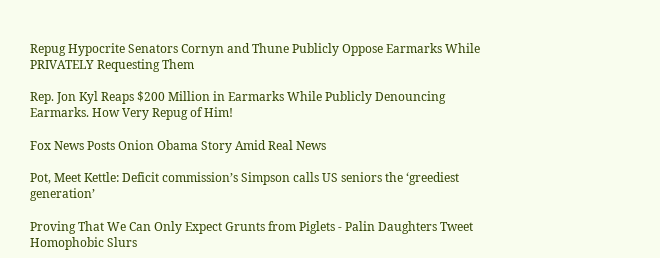Repug Hypocrite Senators Cornyn and Thune Publicly Oppose Earmarks While PRIVATELY Requesting Them

Rep. Jon Kyl Reaps $200 Million in Earmarks While Publicly Denouncing Earmarks. How Very Repug of Him!

Fox News Posts Onion Obama Story Amid Real News

Pot, Meet Kettle: Deficit commission’s Simpson calls US seniors the ‘greediest generation’

Proving That We Can Only Expect Grunts from Piglets - Palin Daughters Tweet Homophobic Slurs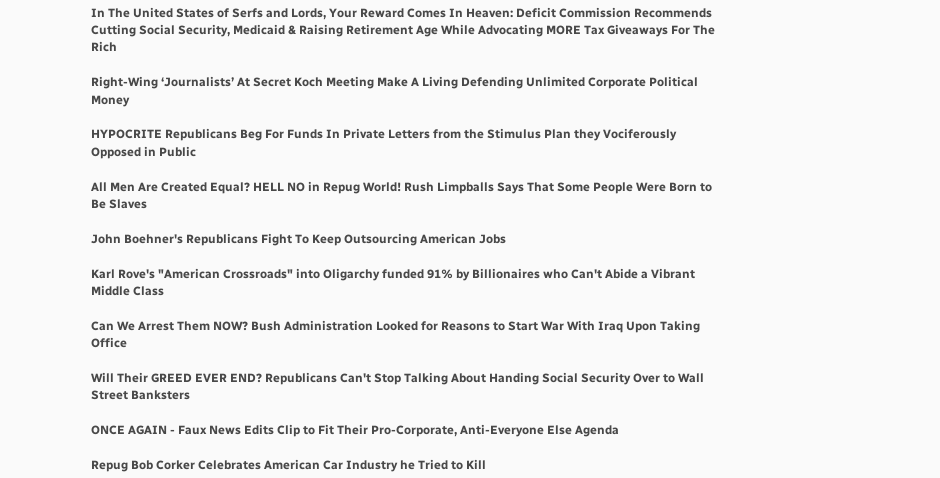In The United States of Serfs and Lords, Your Reward Comes In Heaven: Deficit Commission Recommends Cutting Social Security, Medicaid & Raising Retirement Age While Advocating MORE Tax Giveaways For The Rich

Right-Wing ‘Journalists’ At Secret Koch Meeting Make A Living Defending Unlimited Corporate Political Money

HYPOCRITE Republicans Beg For Funds In Private Letters from the Stimulus Plan they Vociferously Opposed in Public

All Men Are Created Equal? HELL NO in Repug World! Rush Limpballs Says That Some People Were Born to Be Slaves

John Boehner's Republicans Fight To Keep Outsourcing American Jobs

Karl Rove's "American Crossroads" into Oligarchy funded 91% by Billionaires who Can't Abide a Vibrant Middle Class

Can We Arrest Them NOW? Bush Administration Looked for Reasons to Start War With Iraq Upon Taking Office

Will Their GREED EVER END? Republicans Can't Stop Talking About Handing Social Security Over to Wall Street Banksters

ONCE AGAIN - Faux News Edits Clip to Fit Their Pro-Corporate, Anti-Everyone Else Agenda

Repug Bob Corker Celebrates American Car Industry he Tried to Kill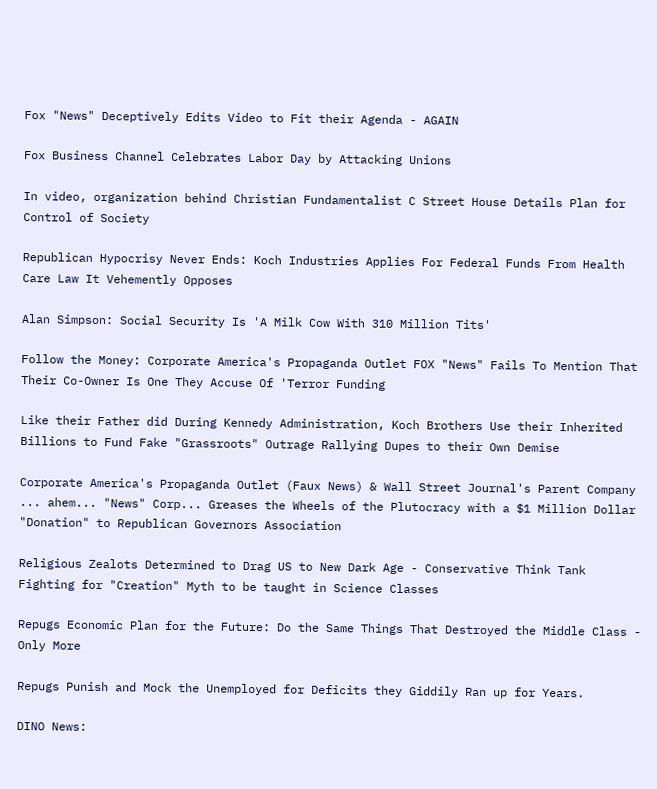Fox "News" Deceptively Edits Video to Fit their Agenda - AGAIN

Fox Business Channel Celebrates Labor Day by Attacking Unions

In video, organization behind Christian Fundamentalist C Street House Details Plan for Control of Society

Republican Hypocrisy Never Ends: Koch Industries Applies For Federal Funds From Health Care Law It Vehemently Opposes

Alan Simpson: Social Security Is 'A Milk Cow With 310 Million Tits'

Follow the Money: Corporate America's Propaganda Outlet FOX "News" Fails To Mention That Their Co-Owner Is One They Accuse Of 'Terror Funding

Like their Father did During Kennedy Administration, Koch Brothers Use their Inherited Billions to Fund Fake "Grassroots" Outrage Rallying Dupes to their Own Demise

Corporate America's Propaganda Outlet (Faux News) & Wall Street Journal's Parent Company ... ahem... "News" Corp... Greases the Wheels of the Plutocracy with a $1 Million Dollar "Donation" to Republican Governors Association

Religious Zealots Determined to Drag US to New Dark Age - Conservative Think Tank Fighting for "Creation" Myth to be taught in Science Classes

Repugs Economic Plan for the Future: Do the Same Things That Destroyed the Middle Class - Only More

Repugs Punish and Mock the Unemployed for Deficits they Giddily Ran up for Years.

DINO News: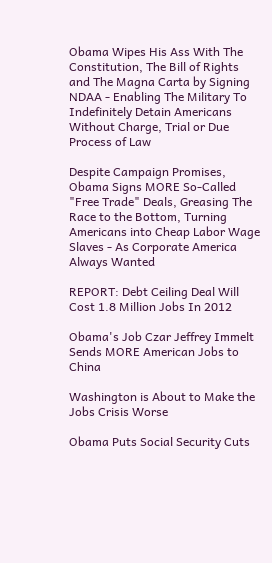Obama Wipes His Ass With The Constitution, The Bill of Rights and The Magna Carta by Signing NDAA - Enabling The Military To Indefinitely Detain Americans Without Charge, Trial or Due Process of Law

Despite Campaign Promises, Obama Signs MORE So-Called "Free Trade" Deals, Greasing The Race to the Bottom, Turning Americans into Cheap Labor Wage Slaves - As Corporate America Always Wanted

REPORT: Debt Ceiling Deal Will Cost 1.8 Million Jobs In 2012

Obama's Job Czar Jeffrey Immelt Sends MORE American Jobs to China

Washington is About to Make the Jobs Crisis Worse

Obama Puts Social Security Cuts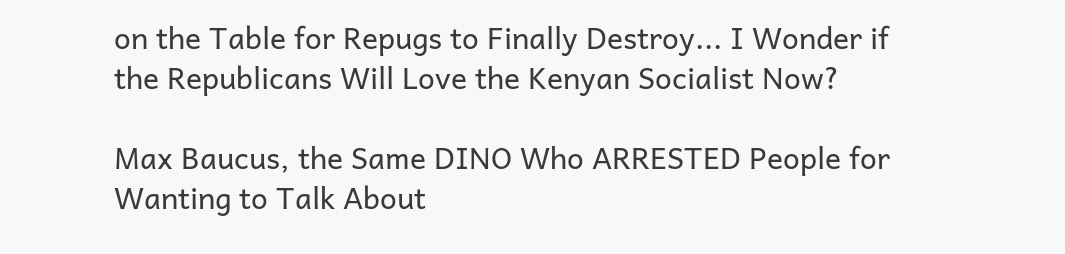on the Table for Repugs to Finally Destroy... I Wonder if the Republicans Will Love the Kenyan Socialist Now?

Max Baucus, the Same DINO Who ARRESTED People for Wanting to Talk About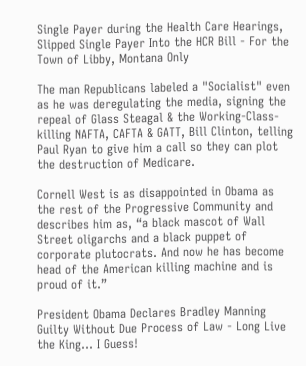Single Payer during the Health Care Hearings, Slipped Single Payer Into the HCR Bill - For the Town of Libby, Montana Only

The man Republicans labeled a "Socialist" even as he was deregulating the media, signing the repeal of Glass Steagal & the Working-Class-killing NAFTA, CAFTA & GATT, Bill Clinton, telling Paul Ryan to give him a call so they can plot the destruction of Medicare.

Cornell West is as disappointed in Obama as the rest of the Progressive Community and describes him as, “a black mascot of Wall Street oligarchs and a black puppet of corporate plutocrats. And now he has become head of the American killing machine and is proud of it.”

President Obama Declares Bradley Manning Guilty Without Due Process of Law - Long Live the King... I Guess!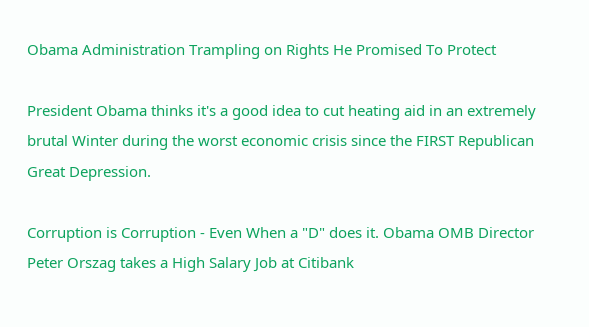Obama Administration Trampling on Rights He Promised To Protect

President Obama thinks it's a good idea to cut heating aid in an extremely brutal Winter during the worst economic crisis since the FIRST Republican Great Depression.

Corruption is Corruption - Even When a "D" does it. Obama OMB Director Peter Orszag takes a High Salary Job at Citibank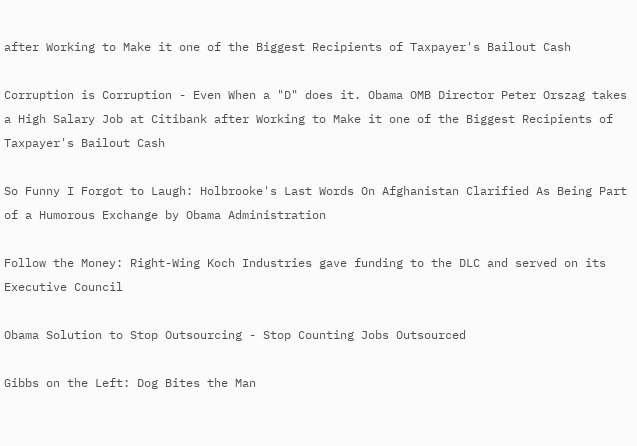after Working to Make it one of the Biggest Recipients of Taxpayer's Bailout Cash

Corruption is Corruption - Even When a "D" does it. Obama OMB Director Peter Orszag takes a High Salary Job at Citibank after Working to Make it one of the Biggest Recipients of Taxpayer's Bailout Cash

So Funny I Forgot to Laugh: Holbrooke's Last Words On Afghanistan Clarified As Being Part of a Humorous Exchange by Obama Administration

Follow the Money: Right-Wing Koch Industries gave funding to the DLC and served on its Executive Council

Obama Solution to Stop Outsourcing - Stop Counting Jobs Outsourced

Gibbs on the Left: Dog Bites the Man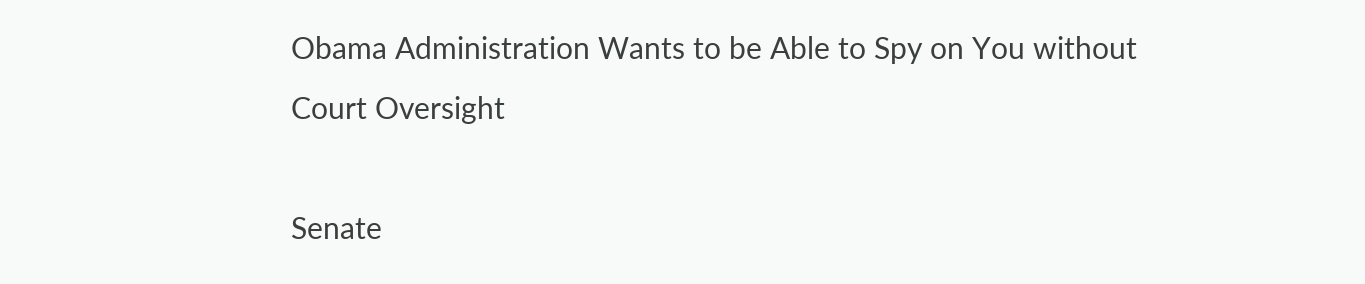Obama Administration Wants to be Able to Spy on You without Court Oversight

Senate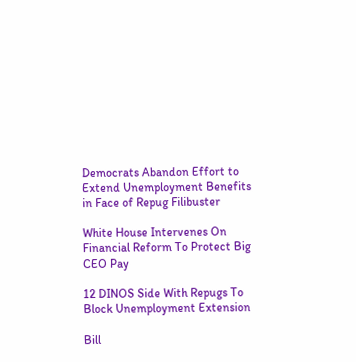Democrats Abandon Effort to Extend Unemployment Benefits in Face of Repug Filibuster

White House Intervenes On Financial Reform To Protect Big CEO Pay

12 DINOS Side With Repugs To Block Unemployment Extension

Bill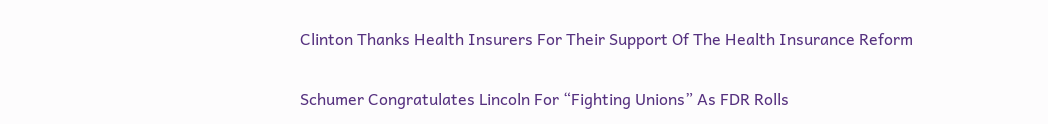Clinton Thanks Health Insurers For Their Support Of The Health Insurance Reform

Schumer Congratulates Lincoln For “Fighting Unions” As FDR Rolls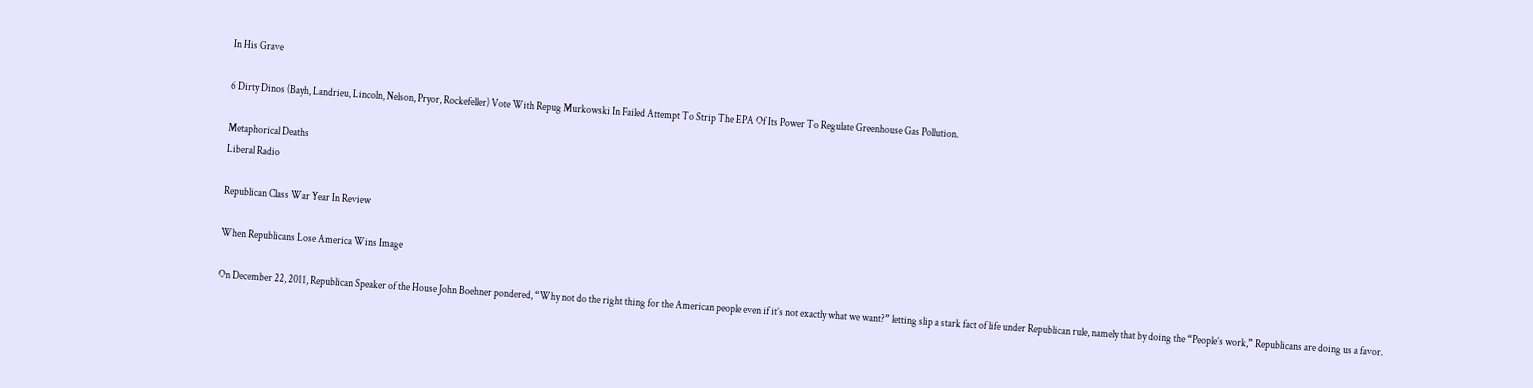In His Grave

6 Dirty Dinos (Bayh, Landrieu, Lincoln, Nelson, Pryor, Rockefeller) Vote With Repug Murkowski In Failed Attempt To Strip The EPA Of Its Power To Regulate Greenhouse Gas Pollution.

Metaphorical Deaths
Liberal Radio

Republican Class War Year In Review

When Republicans Lose America Wins Image

On December 22, 2011, Republican Speaker of the House John Boehner pondered, “Why not do the right thing for the American people even if it’s not exactly what we want?” letting slip a stark fact of life under Republican rule, namely that by doing the “People’s work,” Republicans are doing us a favor.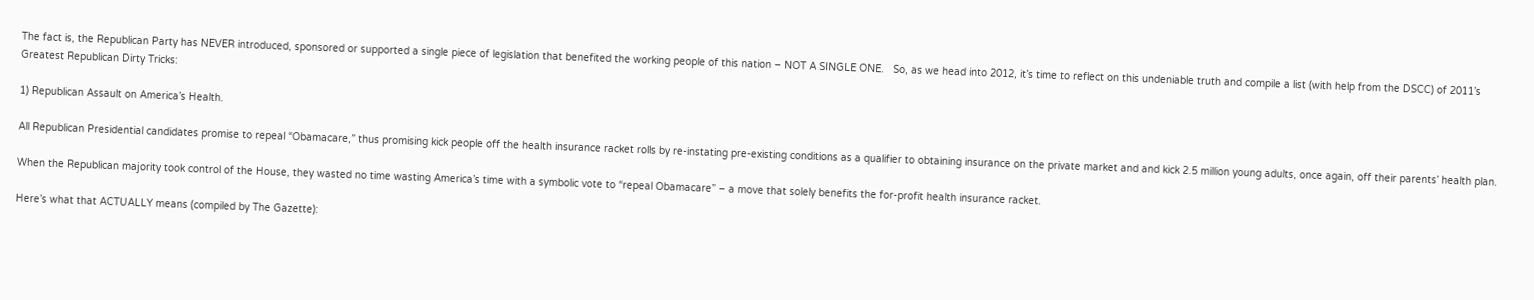The fact is, the Republican Party has NEVER introduced, sponsored or supported a single piece of legislation that benefited the working people of this nation – NOT A SINGLE ONE.   So, as we head into 2012, it’s time to reflect on this undeniable truth and compile a list (with help from the DSCC) of 2011’s Greatest Republican Dirty Tricks:

1) Republican Assault on America’s Health.

All Republican Presidential candidates promise to repeal “Obamacare,” thus promising kick people off the health insurance racket rolls by re-instating pre-existing conditions as a qualifier to obtaining insurance on the private market and and kick 2.5 million young adults, once again, off their parents’ health plan.

When the Republican majority took control of the House, they wasted no time wasting America’s time with a symbolic vote to “repeal Obamacare” – a move that solely benefits the for-profit health insurance racket.

Here’s what that ACTUALLY means (compiled by The Gazette):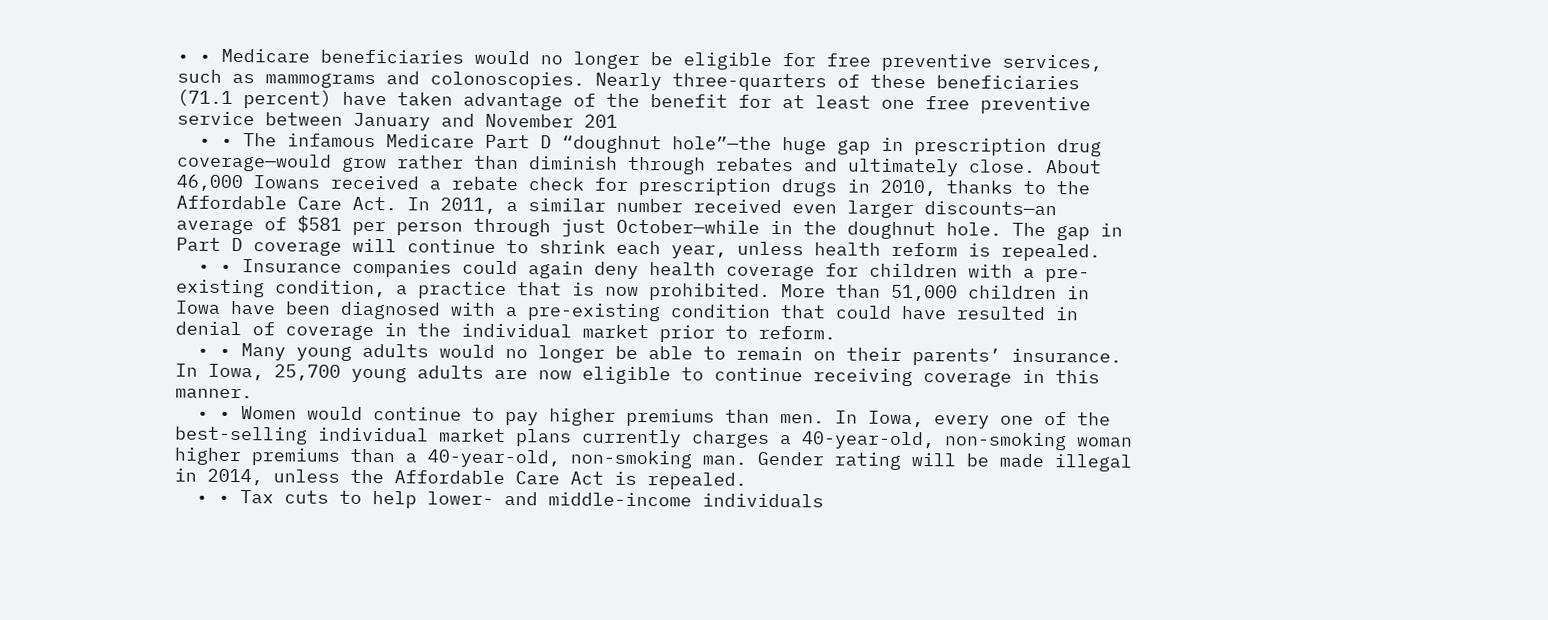• • Medicare beneficiaries would no longer be eligible for free preventive services, such as mammograms and colonoscopies. Nearly three-quarters of these beneficiaries (71.1 percent) have taken advantage of the benefit for at least one free preventive service between January and November 201
  • • The infamous Medicare Part D “doughnut hole”—the huge gap in prescription drug coverage—would grow rather than diminish through rebates and ultimately close. About 46,000 Iowans received a rebate check for prescription drugs in 2010, thanks to the Affordable Care Act. In 2011, a similar number received even larger discounts—an average of $581 per person through just October—while in the doughnut hole. The gap in Part D coverage will continue to shrink each year, unless health reform is repealed.
  • • Insurance companies could again deny health coverage for children with a pre-existing condition, a practice that is now prohibited. More than 51,000 children in Iowa have been diagnosed with a pre-existing condition that could have resulted in denial of coverage in the individual market prior to reform.
  • • Many young adults would no longer be able to remain on their parents’ insurance. In Iowa, 25,700 young adults are now eligible to continue receiving coverage in this manner.
  • • Women would continue to pay higher premiums than men. In Iowa, every one of the best-selling individual market plans currently charges a 40-year-old, non-smoking woman higher premiums than a 40-year-old, non-smoking man. Gender rating will be made illegal in 2014, unless the Affordable Care Act is repealed.
  • • Tax cuts to help lower- and middle-income individuals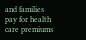and families pay for health care premiums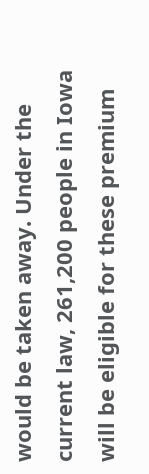would be taken away. Under the current law, 261,200 people in Iowa will be eligible for these premium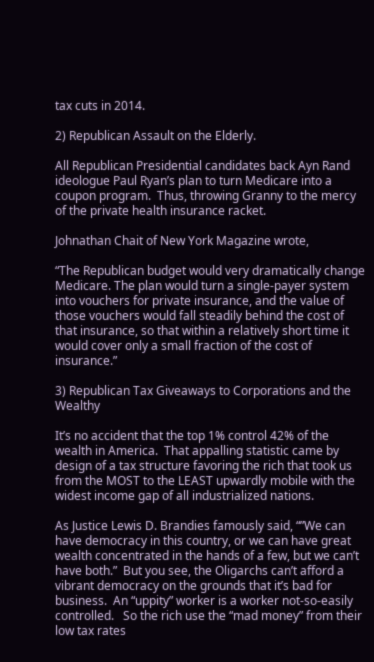tax cuts in 2014.

2) Republican Assault on the Elderly.

All Republican Presidential candidates back Ayn Rand ideologue Paul Ryan’s plan to turn Medicare into a coupon program.  Thus, throwing Granny to the mercy of the private health insurance racket.

Johnathan Chait of New York Magazine wrote,

“The Republican budget would very dramatically change Medicare. The plan would turn a single-payer system into vouchers for private insurance, and the value of those vouchers would fall steadily behind the cost of that insurance, so that within a relatively short time it would cover only a small fraction of the cost of insurance.”

3) Republican Tax Giveaways to Corporations and the Wealthy

It’s no accident that the top 1% control 42% of the wealth in America.  That appalling statistic came by design of a tax structure favoring the rich that took us from the MOST to the LEAST upwardly mobile with the widest income gap of all industrialized nations.

As Justice Lewis D. Brandies famously said, “”We can have democracy in this country, or we can have great wealth concentrated in the hands of a few, but we can’t have both.”  But you see, the Oligarchs can’t afford a vibrant democracy on the grounds that it’s bad for business.  An “uppity” worker is a worker not-so-easily controlled.   So the rich use the “mad money” from their low tax rates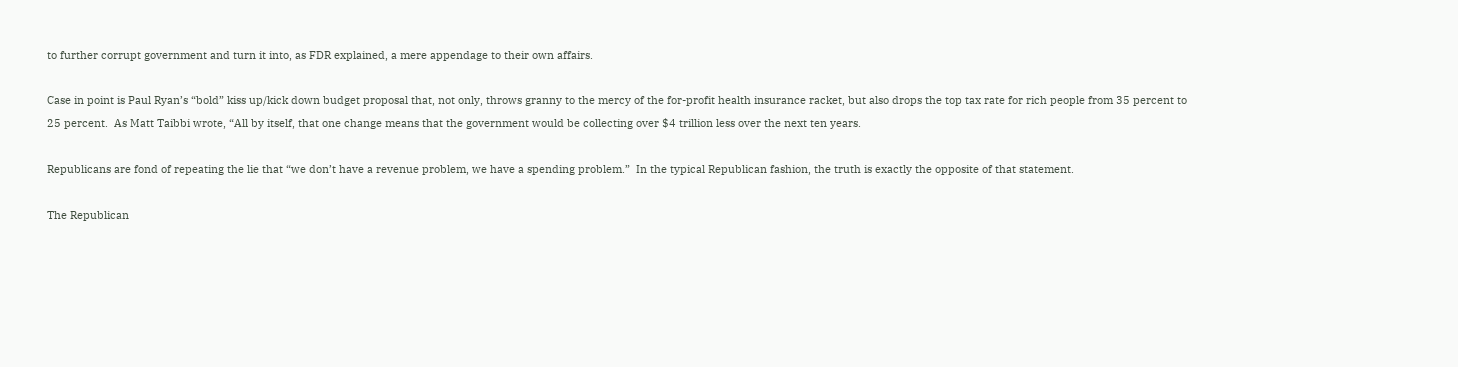to further corrupt government and turn it into, as FDR explained, a mere appendage to their own affairs.

Case in point is Paul Ryan’s “bold” kiss up/kick down budget proposal that, not only, throws granny to the mercy of the for-profit health insurance racket, but also drops the top tax rate for rich people from 35 percent to 25 percent.  As Matt Taibbi wrote, “All by itself, that one change means that the government would be collecting over $4 trillion less over the next ten years.

Republicans are fond of repeating the lie that “we don’t have a revenue problem, we have a spending problem.”  In the typical Republican fashion, the truth is exactly the opposite of that statement.

The Republican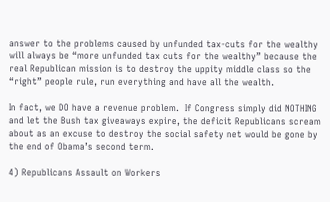answer to the problems caused by unfunded tax-cuts for the wealthy will always be “more unfunded tax cuts for the wealthy” because the real Republican mission is to destroy the uppity middle class so the “right” people rule, run everything and have all the wealth.

In fact, we DO have a revenue problem.  If Congress simply did NOTHING and let the Bush tax giveaways expire, the deficit Republicans scream about as an excuse to destroy the social safety net would be gone by the end of Obama’s second term.

4) Republicans Assault on Workers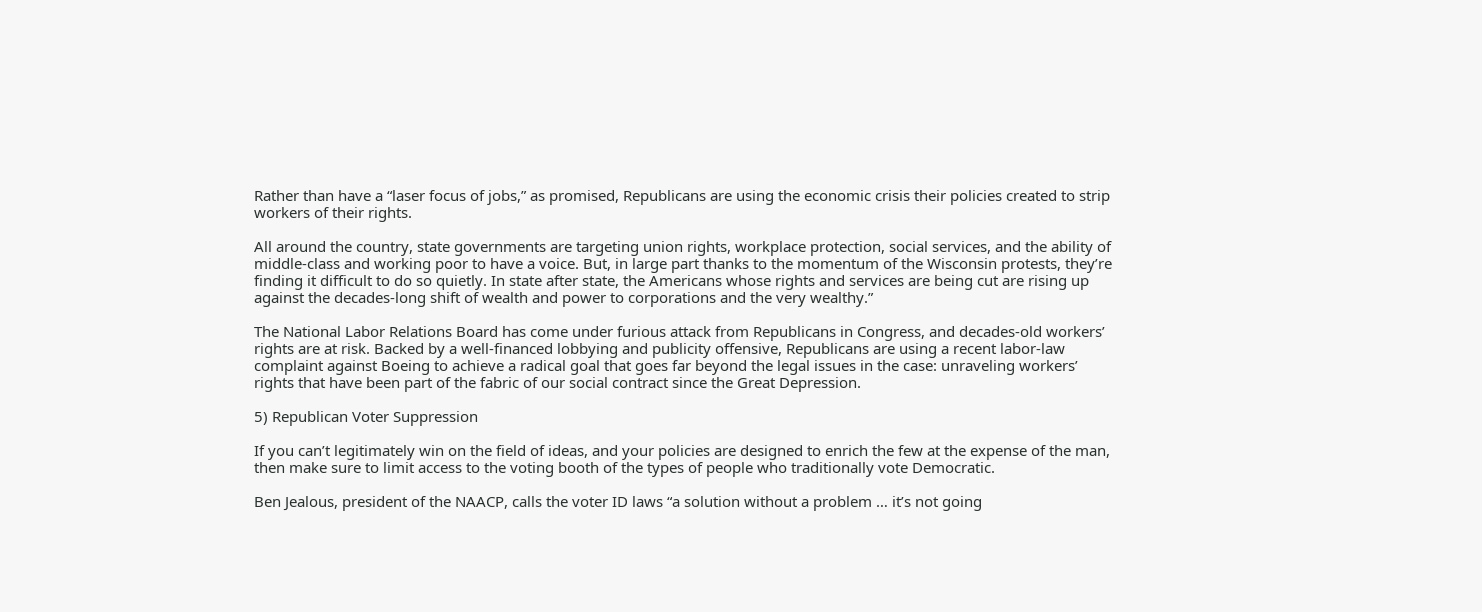Rather than have a “laser focus of jobs,” as promised, Republicans are using the economic crisis their policies created to strip workers of their rights.

All around the country, state governments are targeting union rights, workplace protection, social services, and the ability of middle-class and working poor to have a voice. But, in large part thanks to the momentum of the Wisconsin protests, they’re finding it difficult to do so quietly. In state after state, the Americans whose rights and services are being cut are rising up against the decades-long shift of wealth and power to corporations and the very wealthy.”

The National Labor Relations Board has come under furious attack from Republicans in Congress, and decades-old workers’ rights are at risk. Backed by a well-financed lobbying and publicity offensive, Republicans are using a recent labor-law complaint against Boeing to achieve a radical goal that goes far beyond the legal issues in the case: unraveling workers’ rights that have been part of the fabric of our social contract since the Great Depression.

5) Republican Voter Suppression

If you can’t legitimately win on the field of ideas, and your policies are designed to enrich the few at the expense of the man, then make sure to limit access to the voting booth of the types of people who traditionally vote Democratic.

Ben Jealous, president of the NAACP, calls the voter ID laws “a solution without a problem … it’s not going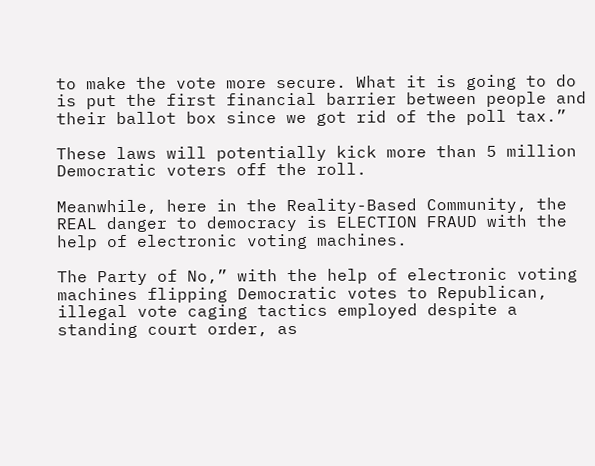to make the vote more secure. What it is going to do is put the first financial barrier between people and their ballot box since we got rid of the poll tax.”

These laws will potentially kick more than 5 million Democratic voters off the roll.

Meanwhile, here in the Reality-Based Community, the REAL danger to democracy is ELECTION FRAUD with the help of electronic voting machines.

The Party of No,” with the help of electronic voting machines flipping Democratic votes to Republican, illegal vote caging tactics employed despite a standing court order, as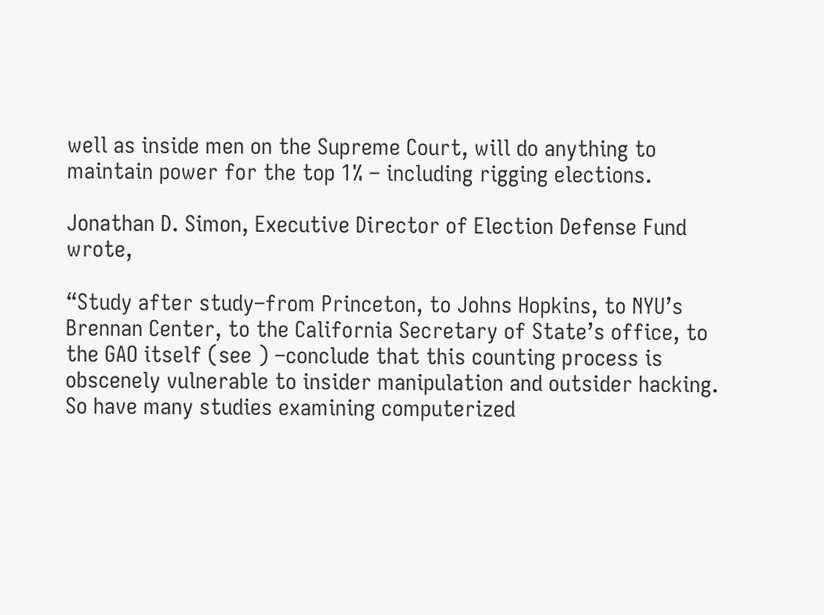well as inside men on the Supreme Court, will do anything to maintain power for the top 1% – including rigging elections.

Jonathan D. Simon, Executive Director of Election Defense Fund wrote,

“Study after study–from Princeton, to Johns Hopkins, to NYU’s Brennan Center, to the California Secretary of State’s office, to the GAO itself (see ) –conclude that this counting process is obscenely vulnerable to insider manipulation and outsider hacking.   So have many studies examining computerized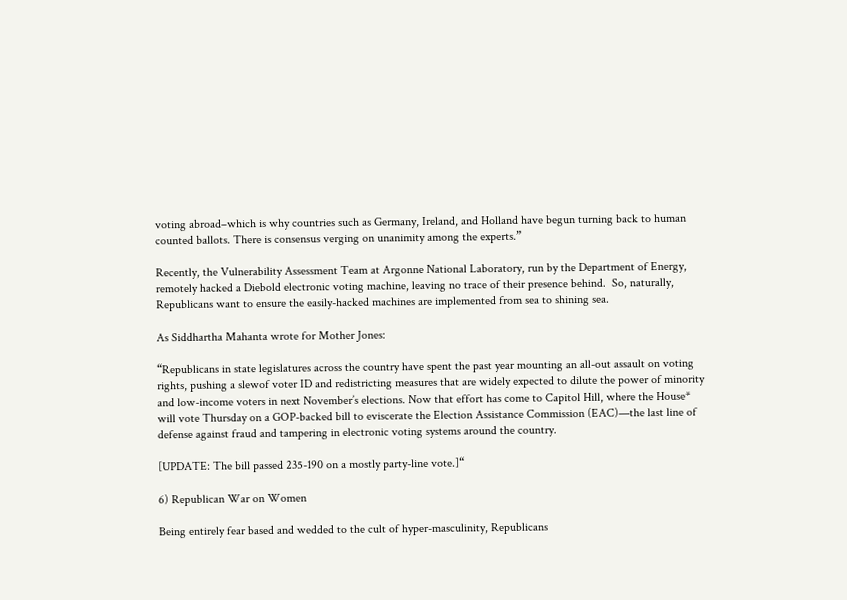voting abroad–which is why countries such as Germany, Ireland, and Holland have begun turning back to human counted ballots. There is consensus verging on unanimity among the experts.”

Recently, the Vulnerability Assessment Team at Argonne National Laboratory, run by the Department of Energy, remotely hacked a Diebold electronic voting machine, leaving no trace of their presence behind.  So, naturally, Republicans want to ensure the easily-hacked machines are implemented from sea to shining sea.

As Siddhartha Mahanta wrote for Mother Jones:

“Republicans in state legislatures across the country have spent the past year mounting an all-out assault on voting rights, pushing a slewof voter ID and redistricting measures that are widely expected to dilute the power of minority and low-income voters in next November’s elections. Now that effort has come to Capitol Hill, where the House* will vote Thursday on a GOP-backed bill to eviscerate the Election Assistance Commission (EAC)—the last line of defense against fraud and tampering in electronic voting systems around the country.

[UPDATE: The bill passed 235-190 on a mostly party-line vote.]“

6) Republican War on Women

Being entirely fear based and wedded to the cult of hyper-masculinity, Republicans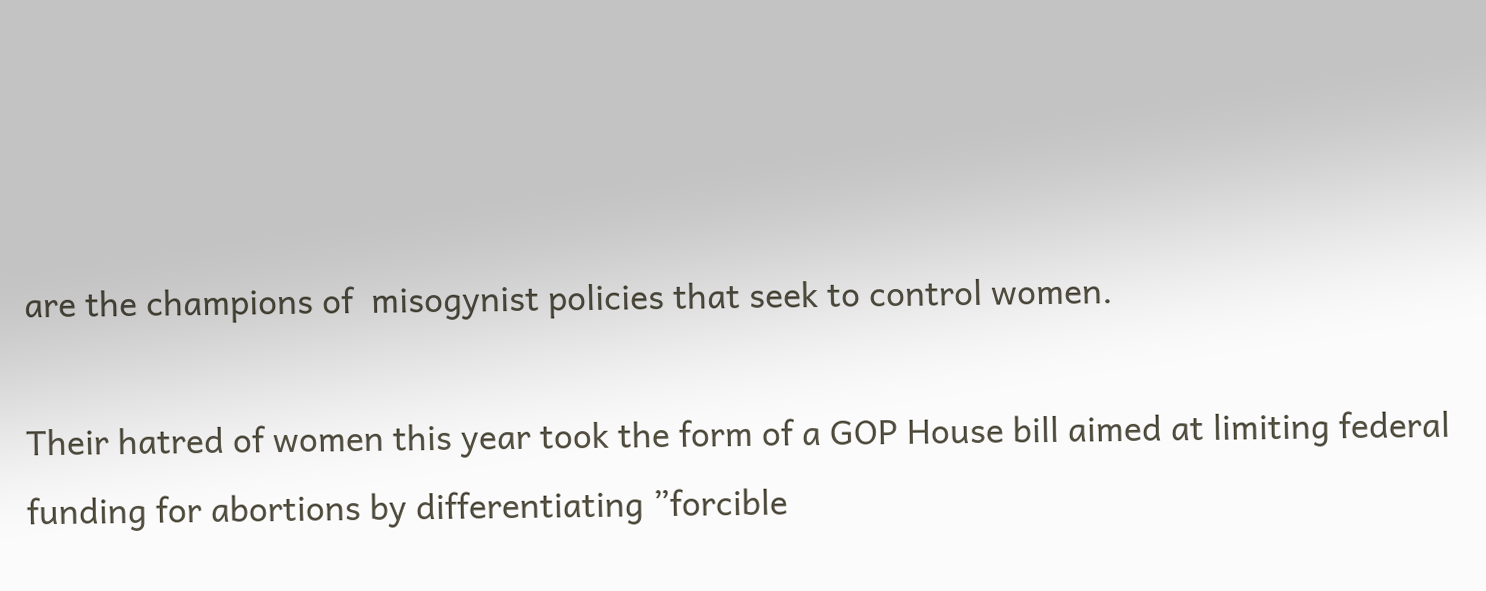are the champions of  misogynist policies that seek to control women.

Their hatred of women this year took the form of a GOP House bill aimed at limiting federal funding for abortions by differentiating ”forcible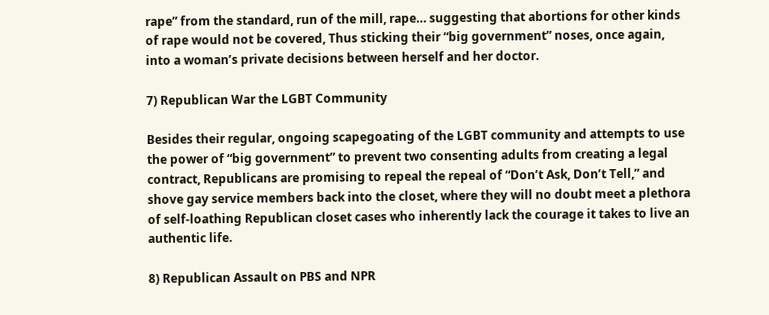rape” from the standard, run of the mill, rape… suggesting that abortions for other kinds of rape would not be covered, Thus sticking their “big government” noses, once again, into a woman’s private decisions between herself and her doctor.

7) Republican War the LGBT Community

Besides their regular, ongoing scapegoating of the LGBT community and attempts to use the power of “big government” to prevent two consenting adults from creating a legal contract, Republicans are promising to repeal the repeal of “Don’t Ask, Don’t Tell,” and shove gay service members back into the closet, where they will no doubt meet a plethora of self-loathing Republican closet cases who inherently lack the courage it takes to live an authentic life.

8) Republican Assault on PBS and NPR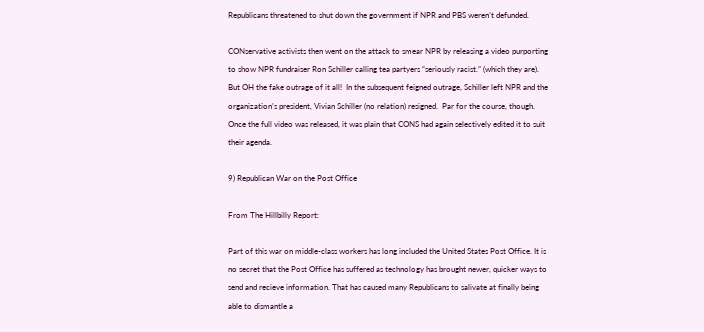Republicans threatened to shut down the government if NPR and PBS weren’t defunded.

CONservative activists then went on the attack to smear NPR by releasing a video purporting to show NPR fundraiser Ron Schiller calling tea partyers “seriously racist.” (which they are).  But OH the fake outrage of it all!  In the subsequent feigned outrage, Schiller left NPR and the organization’s president, Vivian Schiller (no relation) resigned.  Par for the course, though.  Once the full video was released, it was plain that CONS had again selectively edited it to suit their agenda.

9) Republican War on the Post Office

From The Hillbilly Report:

Part of this war on middle-class workers has long included the United States Post Office. It is no secret that the Post Office has suffered as technology has brought newer, quicker ways to send and recieve information. That has caused many Republicans to salivate at finally being able to dismantle a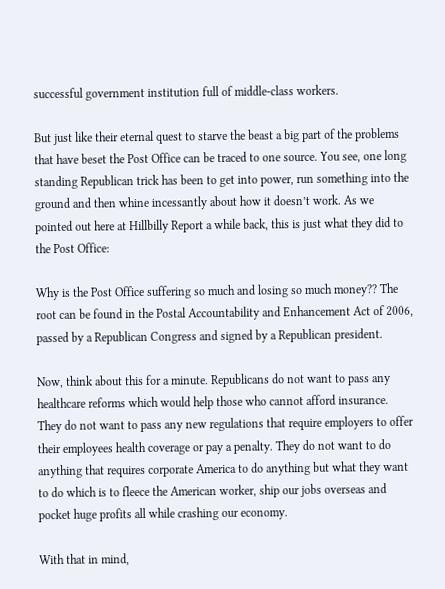successful government institution full of middle-class workers.

But just like their eternal quest to starve the beast a big part of the problems that have beset the Post Office can be traced to one source. You see, one long standing Republican trick has been to get into power, run something into the ground and then whine incessantly about how it doesn’t work. As we pointed out here at Hillbilly Report a while back, this is just what they did to the Post Office:

Why is the Post Office suffering so much and losing so much money?? The root can be found in the Postal Accountability and Enhancement Act of 2006, passed by a Republican Congress and signed by a Republican president.

Now, think about this for a minute. Republicans do not want to pass any healthcare reforms which would help those who cannot afford insurance. They do not want to pass any new regulations that require employers to offer their employees health coverage or pay a penalty. They do not want to do anything that requires corporate America to do anything but what they want to do which is to fleece the American worker, ship our jobs overseas and pocket huge profits all while crashing our economy.

With that in mind,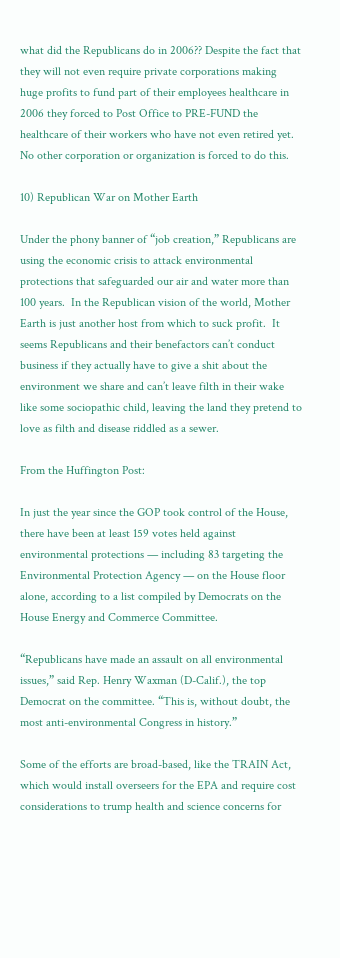what did the Republicans do in 2006?? Despite the fact that they will not even require private corporations making huge profits to fund part of their employees healthcare in 2006 they forced to Post Office to PRE-FUND the healthcare of their workers who have not even retired yet. No other corporation or organization is forced to do this.

10) Republican War on Mother Earth

Under the phony banner of “job creation,” Republicans are using the economic crisis to attack environmental protections that safeguarded our air and water more than 100 years.  In the Republican vision of the world, Mother Earth is just another host from which to suck profit.  It seems Republicans and their benefactors can’t conduct business if they actually have to give a shit about the environment we share and can’t leave filth in their wake like some sociopathic child, leaving the land they pretend to love as filth and disease riddled as a sewer.

From the Huffington Post:

In just the year since the GOP took control of the House, there have been at least 159 votes held against environmental protections — including 83 targeting the Environmental Protection Agency — on the House floor alone, according to a list compiled by Democrats on the House Energy and Commerce Committee.

“Republicans have made an assault on all environmental issues,” said Rep. Henry Waxman (D-Calif.), the top Democrat on the committee. “This is, without doubt, the most anti-environmental Congress in history.”

Some of the efforts are broad-based, like the TRAIN Act, which would install overseers for the EPA and require cost considerations to trump health and science concerns for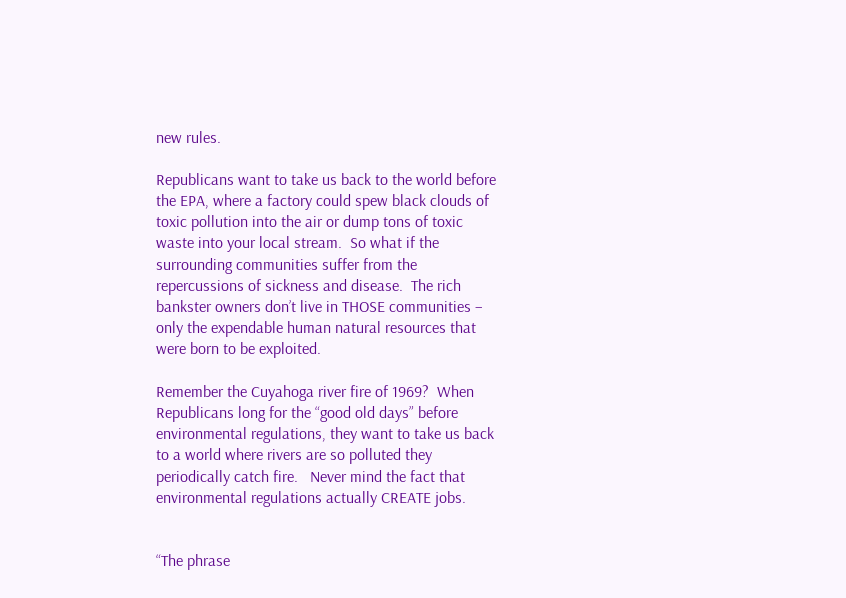new rules.

Republicans want to take us back to the world before the EPA, where a factory could spew black clouds of toxic pollution into the air or dump tons of toxic waste into your local stream.  So what if the surrounding communities suffer from the repercussions of sickness and disease.  The rich bankster owners don’t live in THOSE communities – only the expendable human natural resources that were born to be exploited.

Remember the Cuyahoga river fire of 1969?  When Republicans long for the “good old days” before environmental regulations, they want to take us back to a world where rivers are so polluted they periodically catch fire.   Never mind the fact that environmental regulations actually CREATE jobs.


“The phrase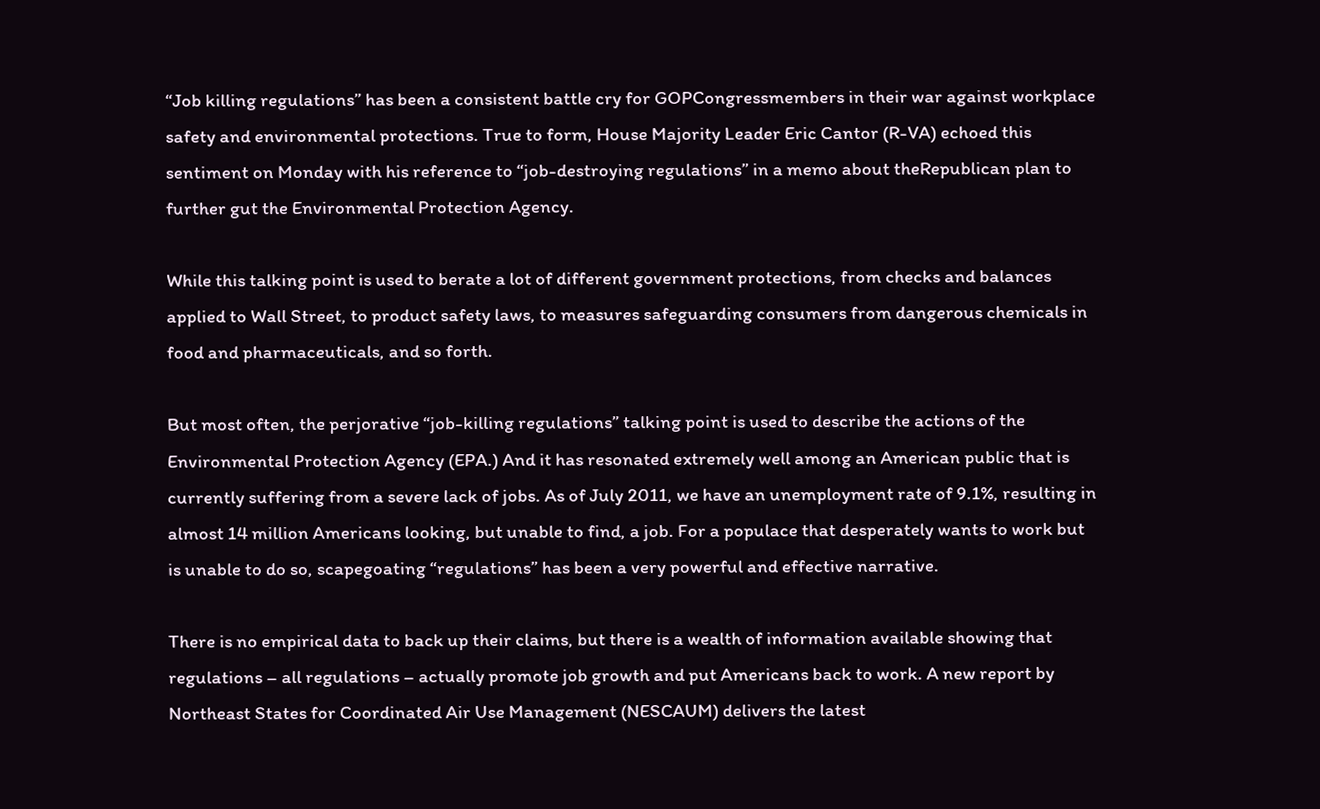“Job killing regulations” has been a consistent battle cry for GOPCongressmembers in their war against workplace safety and environmental protections. True to form, House Majority Leader Eric Cantor (R-VA) echoed this sentiment on Monday with his reference to “job-destroying regulations” in a memo about theRepublican plan to further gut the Environmental Protection Agency.

While this talking point is used to berate a lot of different government protections, from checks and balances applied to Wall Street, to product safety laws, to measures safeguarding consumers from dangerous chemicals in food and pharmaceuticals, and so forth.

But most often, the perjorative “job-killing regulations” talking point is used to describe the actions of the Environmental Protection Agency (EPA.) And it has resonated extremely well among an American public that is currently suffering from a severe lack of jobs. As of July 2011, we have an unemployment rate of 9.1%, resulting in almost 14 million Americans looking, but unable to find, a job. For a populace that desperately wants to work but is unable to do so, scapegoating “regulations” has been a very powerful and effective narrative.

There is no empirical data to back up their claims, but there is a wealth of information available showing that regulations – all regulations – actually promote job growth and put Americans back to work. A new report by Northeast States for Coordinated Air Use Management (NESCAUM) delivers the latest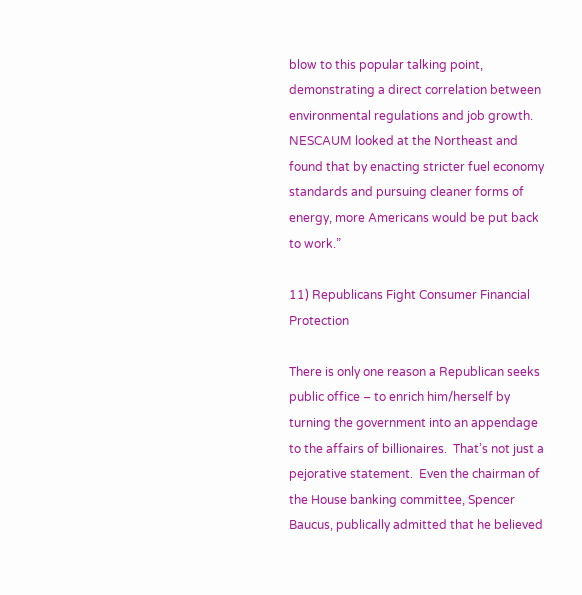blow to this popular talking point, demonstrating a direct correlation between environmental regulations and job growth. NESCAUM looked at the Northeast and found that by enacting stricter fuel economy standards and pursuing cleaner forms of energy, more Americans would be put back to work.”

11) Republicans Fight Consumer Financial Protection

There is only one reason a Republican seeks public office – to enrich him/herself by turning the government into an appendage to the affairs of billionaires.  That’s not just a pejorative statement.  Even the chairman of the House banking committee, Spencer Baucus, publically admitted that he believed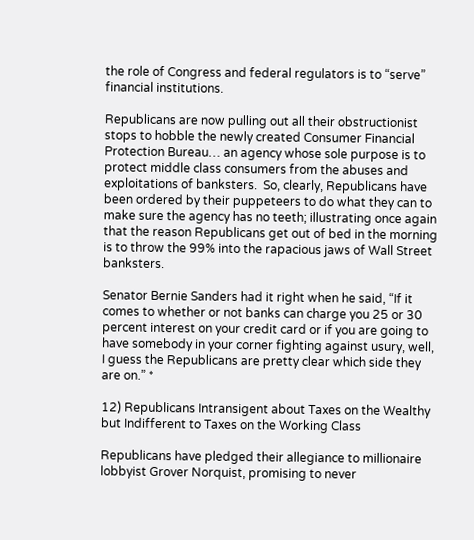the role of Congress and federal regulators is to “serve” financial institutions.

Republicans are now pulling out all their obstructionist stops to hobble the newly created Consumer Financial Protection Bureau… an agency whose sole purpose is to protect middle class consumers from the abuses and exploitations of banksters.  So, clearly, Republicans have been ordered by their puppeteers to do what they can to make sure the agency has no teeth; illustrating once again that the reason Republicans get out of bed in the morning is to throw the 99% into the rapacious jaws of Wall Street banksters.

Senator Bernie Sanders had it right when he said, “If it comes to whether or not banks can charge you 25 or 30 percent interest on your credit card or if you are going to have somebody in your corner fighting against usury, well, I guess the Republicans are pretty clear which side they are on.” *

12) Republicans Intransigent about Taxes on the Wealthy but Indifferent to Taxes on the Working Class

Republicans have pledged their allegiance to millionaire lobbyist Grover Norquist, promising to never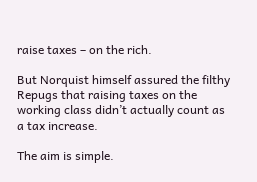raise taxes – on the rich.

But Norquist himself assured the filthy Repugs that raising taxes on the working class didn’t actually count as a tax increase.

The aim is simple.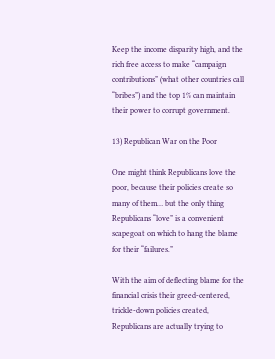Keep the income disparity high, and the rich free access to make “campaign contributions” (what other countries call “bribes”) and the top 1% can maintain their power to corrupt government.

13) Republican War on the Poor

One might think Republicans love the poor, because their policies create so many of them… but the only thing Republicans “love” is a convenient scapegoat on which to hang the blame for their “failures.”

With the aim of deflecting blame for the financial crisis their greed-centered, trickle-down policies created, Republicans are actually trying to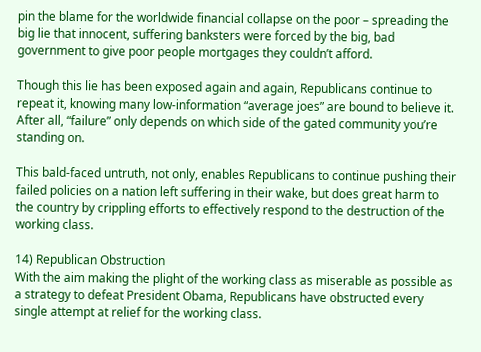pin the blame for the worldwide financial collapse on the poor – spreading the big lie that innocent, suffering banksters were forced by the big, bad government to give poor people mortgages they couldn’t afford.

Though this lie has been exposed again and again, Republicans continue to repeat it, knowing many low-information “average joes” are bound to believe it.  After all, “failure” only depends on which side of the gated community you’re standing on.

This bald-faced untruth, not only, enables Republicans to continue pushing their failed policies on a nation left suffering in their wake, but does great harm to the country by crippling efforts to effectively respond to the destruction of the working class.

14) Republican Obstruction
With the aim making the plight of the working class as miserable as possible as a strategy to defeat President Obama, Republicans have obstructed every single attempt at relief for the working class.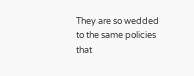They are so wedded to the same policies that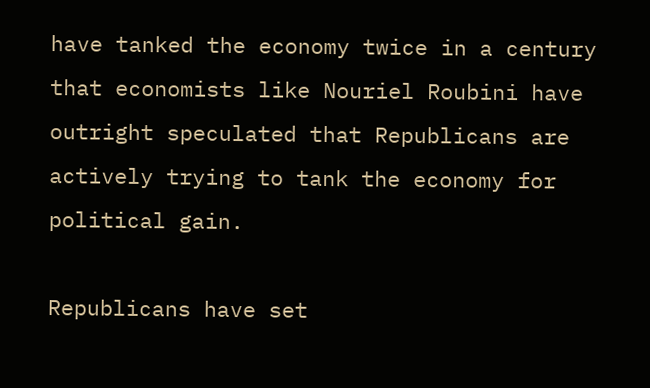have tanked the economy twice in a century that economists like Nouriel Roubini have outright speculated that Republicans are actively trying to tank the economy for political gain.

Republicans have set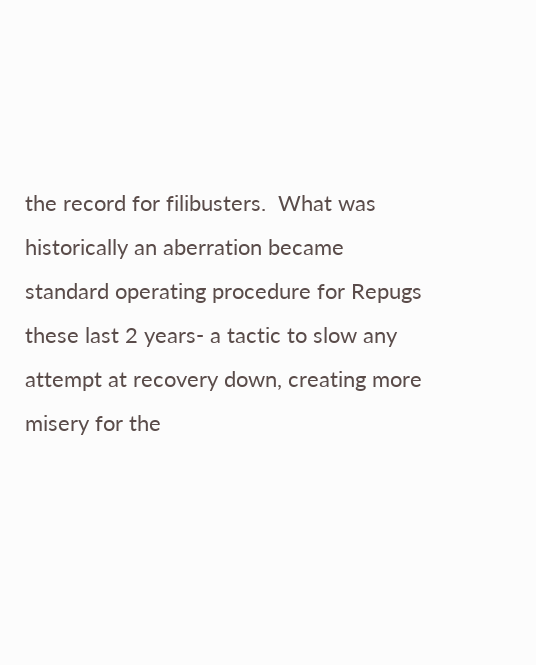the record for filibusters.  What was historically an aberration became standard operating procedure for Repugs these last 2 years- a tactic to slow any attempt at recovery down, creating more misery for the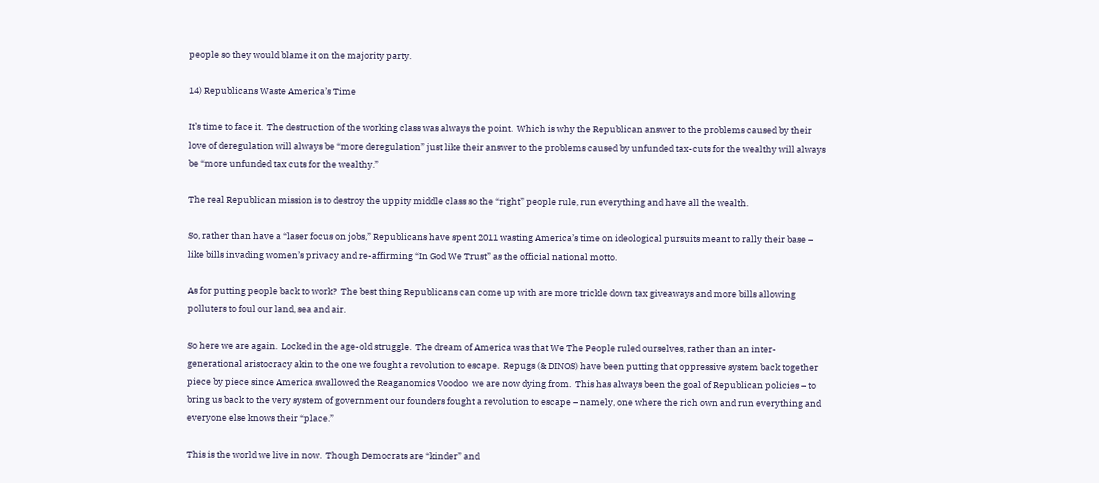people so they would blame it on the majority party.

14) Republicans Waste America’s Time

It’s time to face it.  The destruction of the working class was always the point.  Which is why the Republican answer to the problems caused by their love of deregulation will always be “more deregulation” just like their answer to the problems caused by unfunded tax-cuts for the wealthy will always be “more unfunded tax cuts for the wealthy.”

The real Republican mission is to destroy the uppity middle class so the “right” people rule, run everything and have all the wealth.

So, rather than have a “laser focus on jobs,” Republicans have spent 2011 wasting America’s time on ideological pursuits meant to rally their base – like bills invading women’s privacy and re-affirming “In God We Trust” as the official national motto.

As for putting people back to work?  The best thing Republicans can come up with are more trickle down tax giveaways and more bills allowing polluters to foul our land, sea and air.

So here we are again.  Locked in the age-old struggle.  The dream of America was that We The People ruled ourselves, rather than an inter-generational aristocracy akin to the one we fought a revolution to escape.  Repugs (& DINOS) have been putting that oppressive system back together piece by piece since America swallowed the Reaganomics Voodoo  we are now dying from.  This has always been the goal of Republican policies – to bring us back to the very system of government our founders fought a revolution to escape – namely, one where the rich own and run everything and everyone else knows their “place.”

This is the world we live in now.  Though Democrats are “kinder” and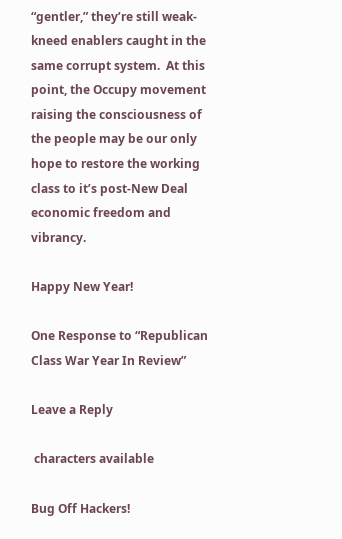“gentler,” they’re still weak-kneed enablers caught in the same corrupt system.  At this point, the Occupy movement raising the consciousness of the people may be our only hope to restore the working class to it’s post-New Deal economic freedom and vibrancy.

Happy New Year!

One Response to “Republican Class War Year In Review”

Leave a Reply

 characters available

Bug Off Hackers!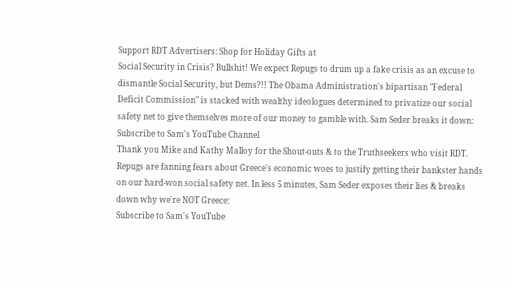Support RDT Advertisers: Shop for Holiday Gifts at
Social Security in Crisis? Bullshit! We expect Repugs to drum up a fake crisis as an excuse to dismantle Social Security, but Dems?!! The Obama Administration's bipartisan "Federal Deficit Commission" is stacked with wealthy ideologues determined to privatize our social safety net to give themselves more of our money to gamble with. Sam Seder breaks it down:
Subscribe to Sam's YouTube Channel
Thank you Mike and Kathy Malloy for the Shout-outs & to the Truthseekers who visit RDT.
Repugs are fanning fears about Greece's economic woes to justify getting their bankster hands on our hard-won social safety net. In less 5 minutes, Sam Seder exposes their lies & breaks down why we're NOT Greece:
Subscribe to Sam's YouTube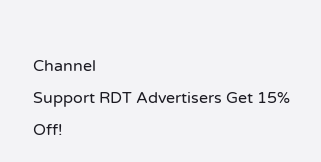Channel
Support RDT Advertisers Get 15% Off!